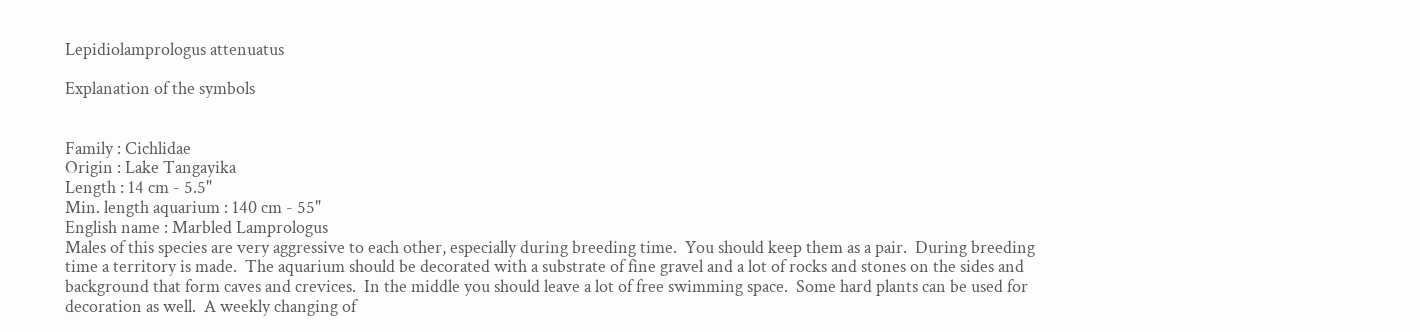Lepidiolamprologus attenuatus

Explanation of the symbols


Family : Cichlidae
Origin : Lake Tangayika
Length : 14 cm - 5.5"
Min. length aquarium : 140 cm - 55"
English name : Marbled Lamprologus
Males of this species are very aggressive to each other, especially during breeding time.  You should keep them as a pair.  During breeding time a territory is made.  The aquarium should be decorated with a substrate of fine gravel and a lot of rocks and stones on the sides and background that form caves and crevices.  In the middle you should leave a lot of free swimming space.  Some hard plants can be used for decoration as well.  A weekly changing of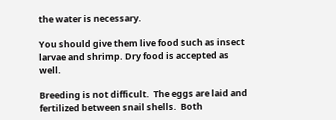the water is necessary.

You should give them live food such as insect larvae and shrimp. Dry food is accepted as well.

Breeding is not difficult.  The eggs are laid and fertilized between snail shells.  Both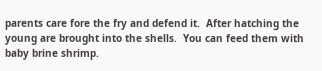parents care fore the fry and defend it.  After hatching the young are brought into the shells.  You can feed them with baby brine shrimp.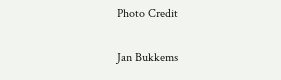Photo Credit

Jan Bukkems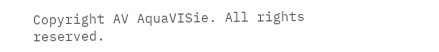Copyright AV AquaVISie. All rights reserved.